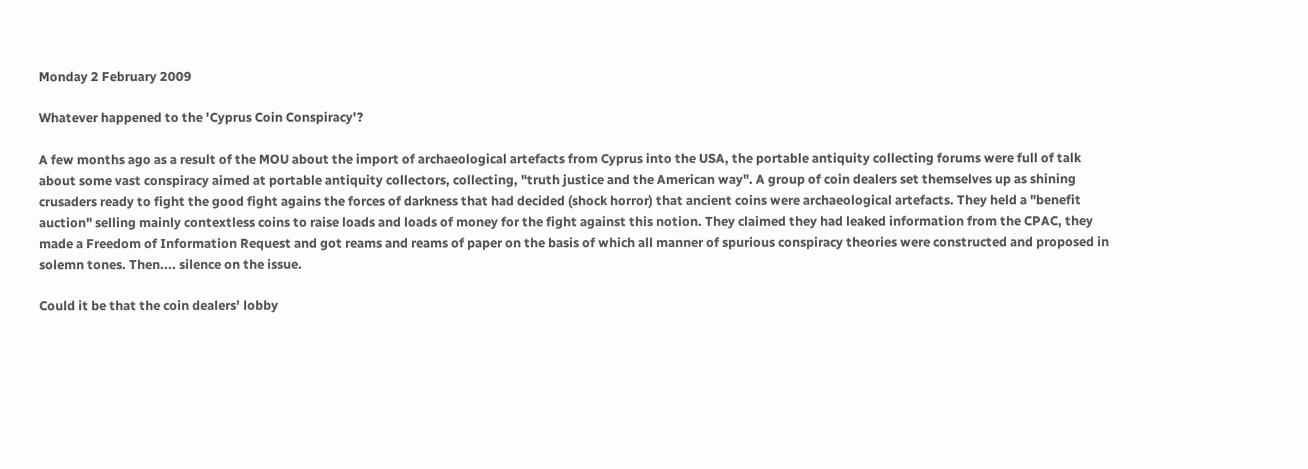Monday 2 February 2009

Whatever happened to the 'Cyprus Coin Conspiracy'?

A few months ago as a result of the MOU about the import of archaeological artefacts from Cyprus into the USA, the portable antiquity collecting forums were full of talk about some vast conspiracy aimed at portable antiquity collectors, collecting, "truth justice and the American way". A group of coin dealers set themselves up as shining crusaders ready to fight the good fight agains the forces of darkness that had decided (shock horror) that ancient coins were archaeological artefacts. They held a "benefit auction" selling mainly contextless coins to raise loads and loads of money for the fight against this notion. They claimed they had leaked information from the CPAC, they made a Freedom of Information Request and got reams and reams of paper on the basis of which all manner of spurious conspiracy theories were constructed and proposed in solemn tones. Then.... silence on the issue.

Could it be that the coin dealers' lobby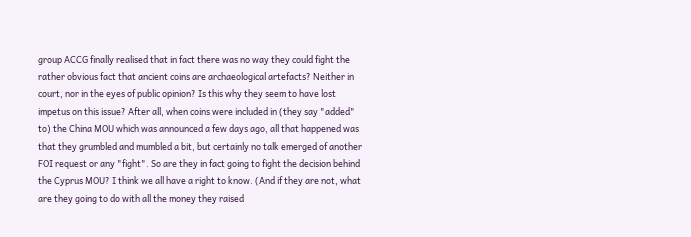group ACCG finally realised that in fact there was no way they could fight the rather obvious fact that ancient coins are archaeological artefacts? Neither in court, nor in the eyes of public opinion? Is this why they seem to have lost impetus on this issue? After all, when coins were included in (they say "added" to) the China MOU which was announced a few days ago, all that happened was that they grumbled and mumbled a bit, but certainly no talk emerged of another FOI request or any "fight". So are they in fact going to fight the decision behind the Cyprus MOU? I think we all have a right to know. (And if they are not, what are they going to do with all the money they raised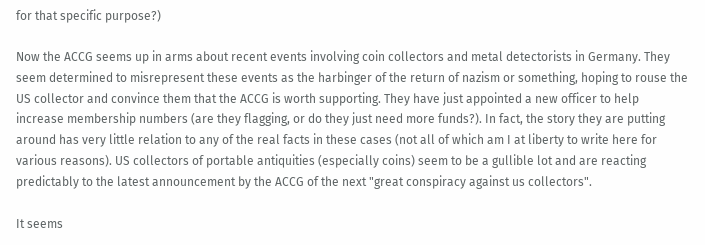for that specific purpose?)

Now the ACCG seems up in arms about recent events involving coin collectors and metal detectorists in Germany. They seem determined to misrepresent these events as the harbinger of the return of nazism or something, hoping to rouse the US collector and convince them that the ACCG is worth supporting. They have just appointed a new officer to help increase membership numbers (are they flagging, or do they just need more funds?). In fact, the story they are putting around has very little relation to any of the real facts in these cases (not all of which am I at liberty to write here for various reasons). US collectors of portable antiquities (especially coins) seem to be a gullible lot and are reacting predictably to the latest announcement by the ACCG of the next "great conspiracy against us collectors".

It seems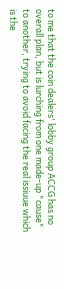to me that the coin dealers' lobby group ACCG has no overall plan, but is lurching from one made-up "cause" to another, trying to avoid facing the real issiuue which is the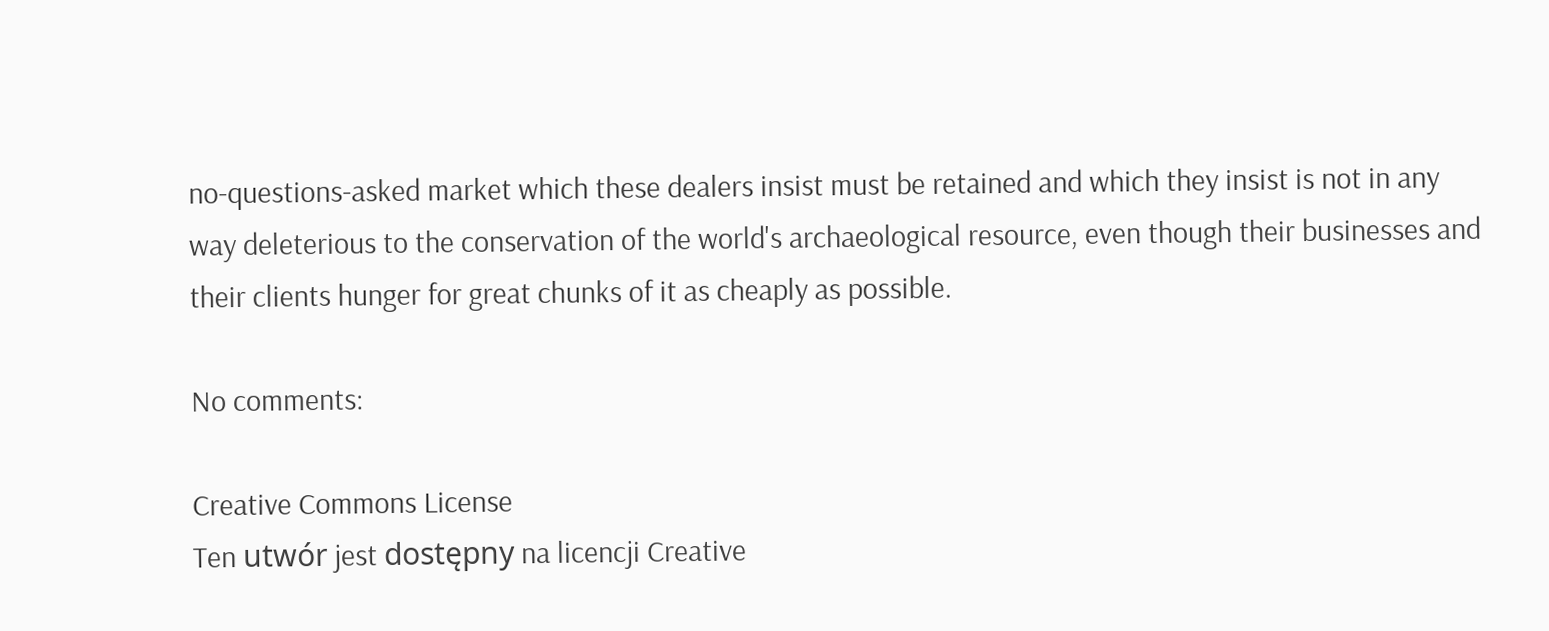no-questions-asked market which these dealers insist must be retained and which they insist is not in any way deleterious to the conservation of the world's archaeological resource, even though their businesses and their clients hunger for great chunks of it as cheaply as possible.

No comments:

Creative Commons License
Ten utwór jest dostępny na licencji Creative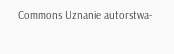Commons Uznanie autorstwa-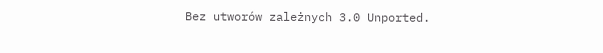Bez utworów zależnych 3.0 Unported.